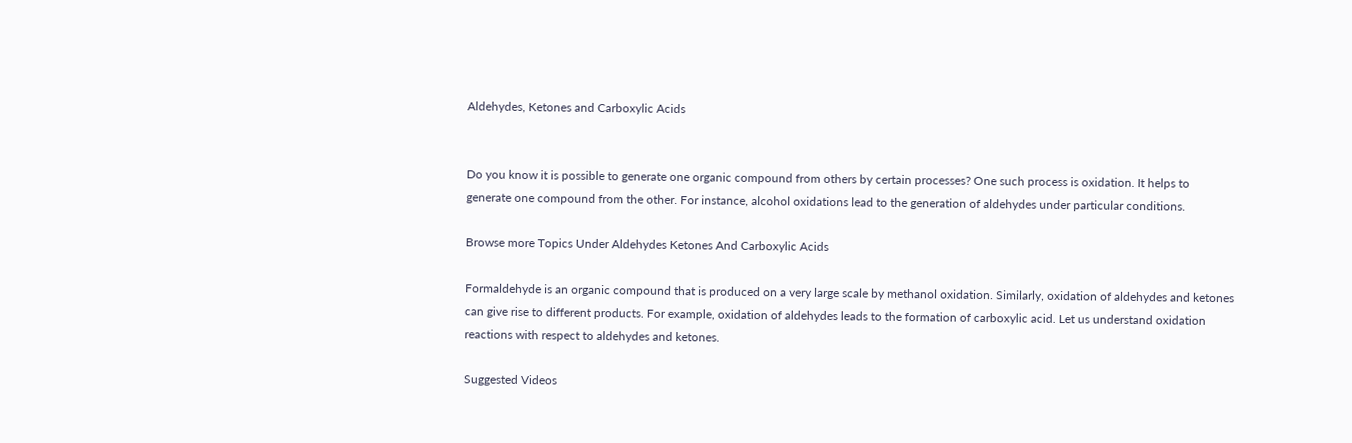Aldehydes, Ketones and Carboxylic Acids


Do you know it is possible to generate one organic compound from others by certain processes? One such process is oxidation. It helps to generate one compound from the other. For instance, alcohol oxidations lead to the generation of aldehydes under particular conditions.

Browse more Topics Under Aldehydes Ketones And Carboxylic Acids

Formaldehyde is an organic compound that is produced on a very large scale by methanol oxidation. Similarly, oxidation of aldehydes and ketones can give rise to different products. For example, oxidation of aldehydes leads to the formation of carboxylic acid. Let us understand oxidation reactions with respect to aldehydes and ketones.

Suggested Videos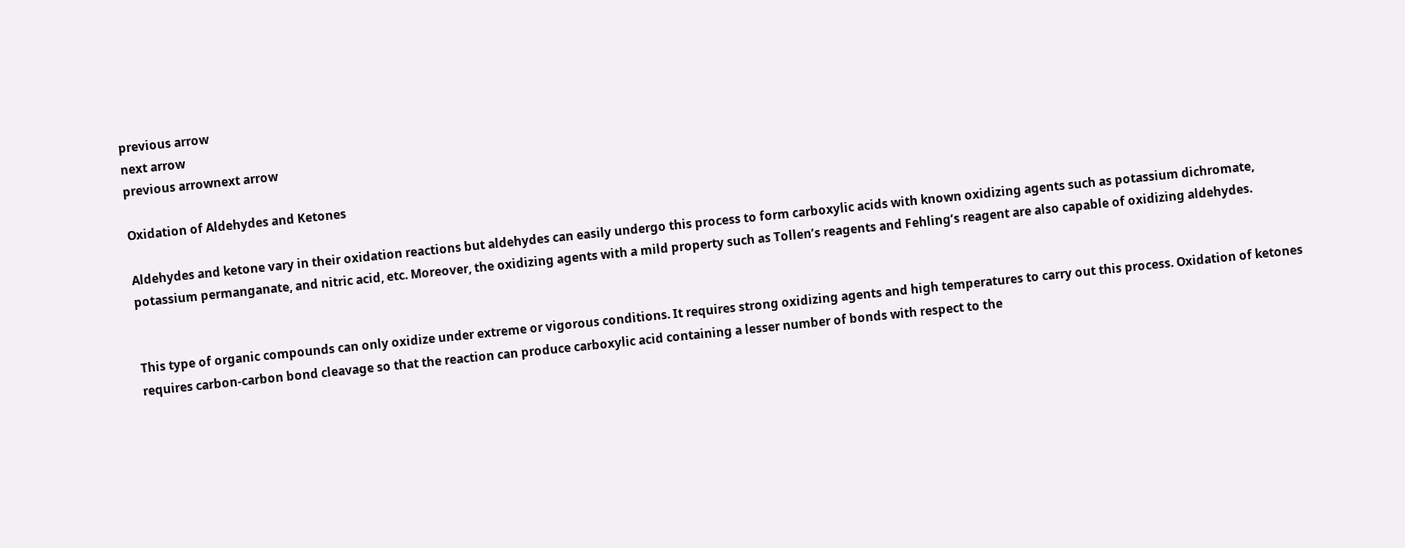previous arrow
next arrow
previous arrownext arrow

Oxidation of Aldehydes and Ketones

Aldehydes and ketone vary in their oxidation reactions but aldehydes can easily undergo this process to form carboxylic acids with known oxidizing agents such as potassium dichromate, potassium permanganate, and nitric acid, etc. Moreover, the oxidizing agents with a mild property such as Tollen’s reagents and Fehling’s reagent are also capable of oxidizing aldehydes.


This type of organic compounds can only oxidize under extreme or vigorous conditions. It requires strong oxidizing agents and high temperatures to carry out this process. Oxidation of ketones requires carbon-carbon bond cleavage so that the reaction can produce carboxylic acid containing a lesser number of bonds with respect to the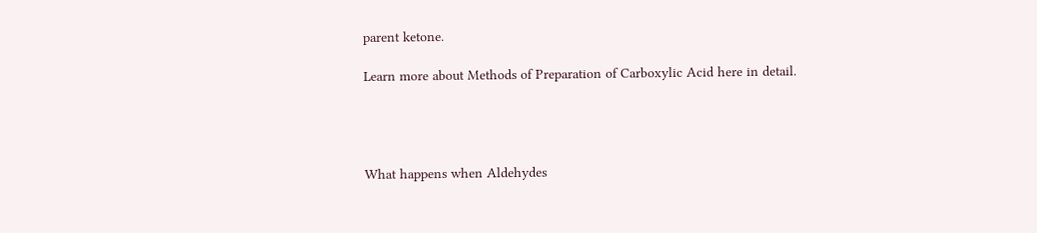parent ketone.

Learn more about Methods of Preparation of Carboxylic Acid here in detail.




What happens when Aldehydes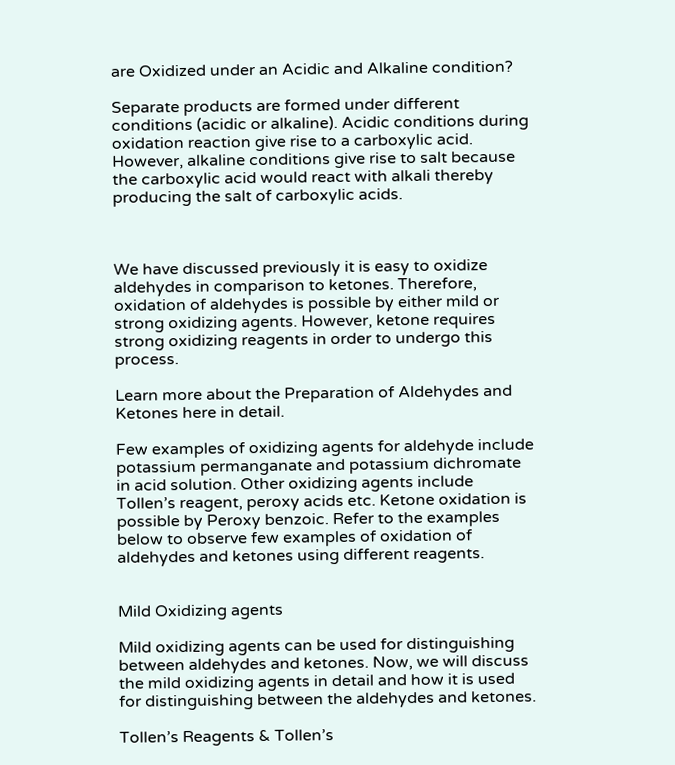are Oxidized under an Acidic and Alkaline condition?

Separate products are formed under different conditions (acidic or alkaline). Acidic conditions during oxidation reaction give rise to a carboxylic acid. However, alkaline conditions give rise to salt because the carboxylic acid would react with alkali thereby producing the salt of carboxylic acids.



We have discussed previously it is easy to oxidize aldehydes in comparison to ketones. Therefore, oxidation of aldehydes is possible by either mild or strong oxidizing agents. However, ketone requires strong oxidizing reagents in order to undergo this process.

Learn more about the Preparation of Aldehydes and Ketones here in detail.

Few examples of oxidizing agents for aldehyde include potassium permanganate and potassium dichromate in acid solution. Other oxidizing agents include Tollen’s reagent, peroxy acids etc. Ketone oxidation is possible by Peroxy benzoic. Refer to the examples below to observe few examples of oxidation of aldehydes and ketones using different reagents.


Mild Oxidizing agents

Mild oxidizing agents can be used for distinguishing between aldehydes and ketones. Now, we will discuss the mild oxidizing agents in detail and how it is used for distinguishing between the aldehydes and ketones.

Tollen’s Reagents & Tollen’s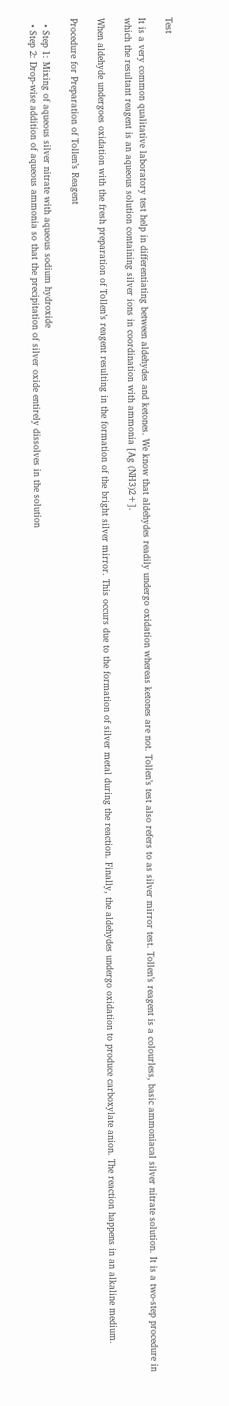Test

It is a very common qualitative laboratory test help in differentiating between aldehydes and ketones. We know that aldehydes readily undergo oxidation whereas ketones are not. Tollen’s test also refers to as silver mirror test. Tollen’s reagent is a colourless, basic ammoniacal silver nitrate solution. It is a two-step procedure in which the resultant reagent is an aqueous solution containing silver ions in coordination with ammonia [Ag (NH3)2+].

When aldehyde undergoes oxidation with the fresh preparation of Tollen’s reagent resulting in the formation of the bright silver mirror. This occurs due to the formation of silver metal during the reaction. Finally, the aldehydes undergo oxidation to produce carboxylate anion. The reaction happens in an alkaline medium.

Procedure for Preparation of Tollen’s Reagent

  • Step 1: Mixing of aqueous silver nitrate with aqueous sodium hydroxide
  • Step 2: Drop-wise addition of aqueous ammonia so that the precipitation of silver oxide entirely dissolves in the solution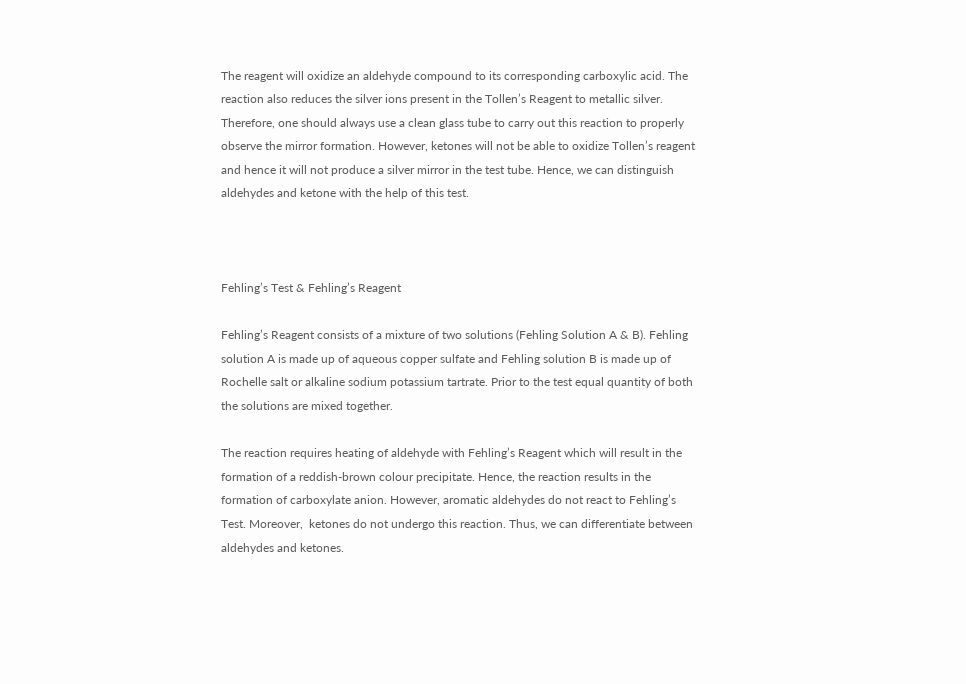The reagent will oxidize an aldehyde compound to its corresponding carboxylic acid. The reaction also reduces the silver ions present in the Tollen’s Reagent to metallic silver. Therefore, one should always use a clean glass tube to carry out this reaction to properly observe the mirror formation. However, ketones will not be able to oxidize Tollen’s reagent and hence it will not produce a silver mirror in the test tube. Hence, we can distinguish aldehydes and ketone with the help of this test.



Fehling’s Test & Fehling’s Reagent

Fehling’s Reagent consists of a mixture of two solutions (Fehling Solution A & B). Fehling solution A is made up of aqueous copper sulfate and Fehling solution B is made up of Rochelle salt or alkaline sodium potassium tartrate. Prior to the test equal quantity of both the solutions are mixed together.

The reaction requires heating of aldehyde with Fehling’s Reagent which will result in the formation of a reddish-brown colour precipitate. Hence, the reaction results in the formation of carboxylate anion. However, aromatic aldehydes do not react to Fehling’s Test. Moreover,  ketones do not undergo this reaction. Thus, we can differentiate between aldehydes and ketones.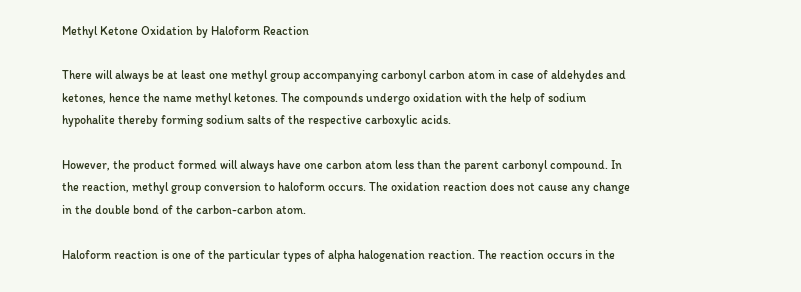Methyl Ketone Oxidation by Haloform Reaction

There will always be at least one methyl group accompanying carbonyl carbon atom in case of aldehydes and ketones, hence the name methyl ketones. The compounds undergo oxidation with the help of sodium hypohalite thereby forming sodium salts of the respective carboxylic acids.

However, the product formed will always have one carbon atom less than the parent carbonyl compound. In the reaction, methyl group conversion to haloform occurs. The oxidation reaction does not cause any change in the double bond of the carbon-carbon atom.

Haloform reaction is one of the particular types of alpha halogenation reaction. The reaction occurs in the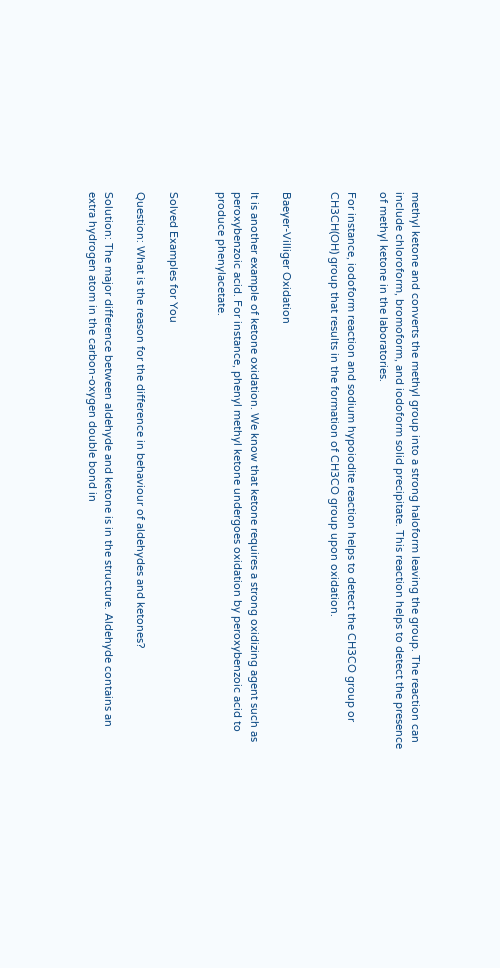methyl ketone and converts the methyl group into a strong haloform leaving the group. The reaction can include chloroform, bromoform, and iodoform solid precipitate. This reaction helps to detect the presence of methyl ketone in the laboratories.

For instance, iodoform reaction and sodium hypoiodite reaction helps to detect the CH3CO group or CH3CH(OH) group that results in the formation of CH3CO group upon oxidation.


Baeyer‐Villiger Oxidation

It is another example of ketone oxidation. We know that ketone requires a strong oxidizing agent such as peroxybenzoic acid. For instance, phenyl methyl ketone undergoes oxidation by peroxybenzoic acid to produce phenylacetate.


Solved Examples for You

Question: What is the reason for the difference in behaviour of aldehydes and ketones?

Solution: The major difference between aldehyde and ketone is in the structure. Aldehyde contains an extra hydrogen atom in the carbon-oxygen double bond in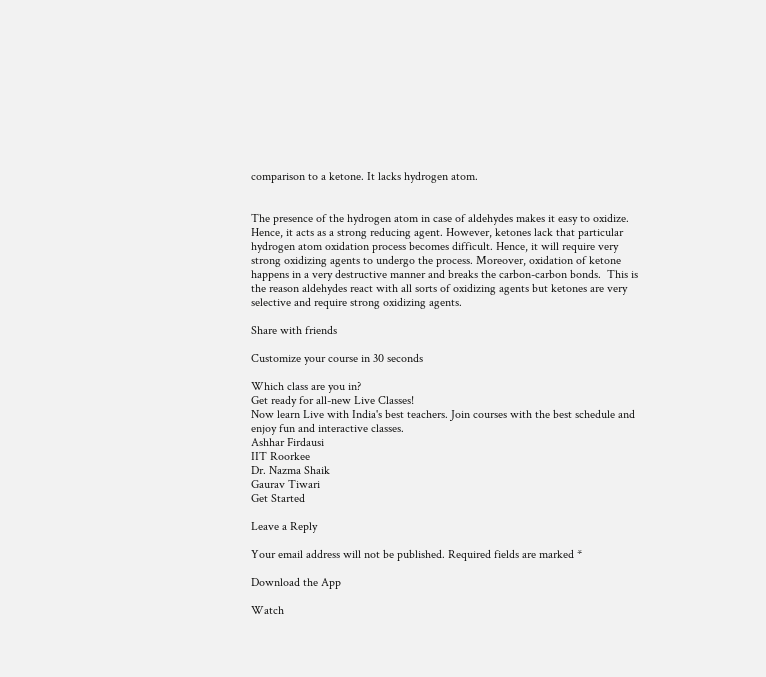comparison to a ketone. It lacks hydrogen atom.


The presence of the hydrogen atom in case of aldehydes makes it easy to oxidize. Hence, it acts as a strong reducing agent. However, ketones lack that particular hydrogen atom oxidation process becomes difficult. Hence, it will require very strong oxidizing agents to undergo the process. Moreover, oxidation of ketone happens in a very destructive manner and breaks the carbon-carbon bonds.  This is the reason aldehydes react with all sorts of oxidizing agents but ketones are very selective and require strong oxidizing agents.

Share with friends

Customize your course in 30 seconds

Which class are you in?
Get ready for all-new Live Classes!
Now learn Live with India's best teachers. Join courses with the best schedule and enjoy fun and interactive classes.
Ashhar Firdausi
IIT Roorkee
Dr. Nazma Shaik
Gaurav Tiwari
Get Started

Leave a Reply

Your email address will not be published. Required fields are marked *

Download the App

Watch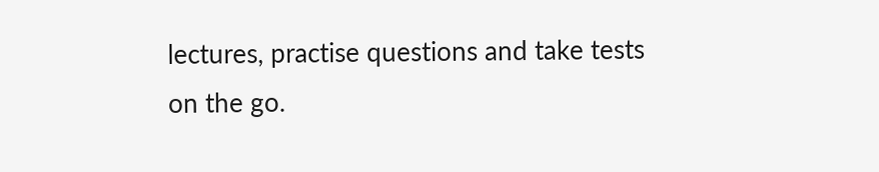lectures, practise questions and take tests on the go.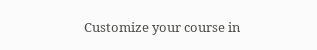Customize your course in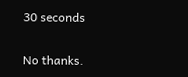30 seconds

No thanks.